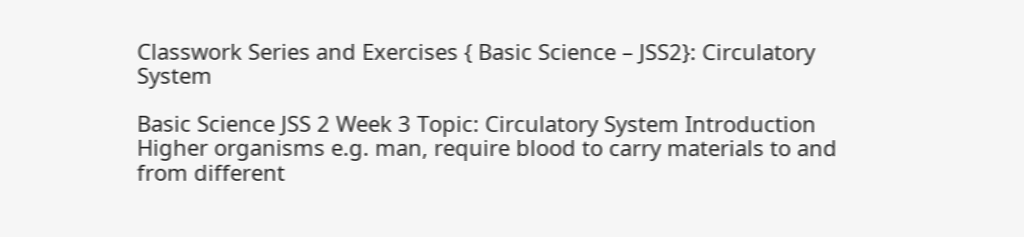Classwork Series and Exercises { Basic Science – JSS2}: Circulatory System

Basic Science JSS 2 Week 3 Topic: Circulatory System Introduction Higher organisms e.g. man, require blood to carry materials to and from different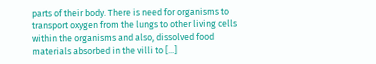parts of their body. There is need for organisms to transport oxygen from the lungs to other living cells within the organisms and also, dissolved food materials absorbed in the villi to [...]